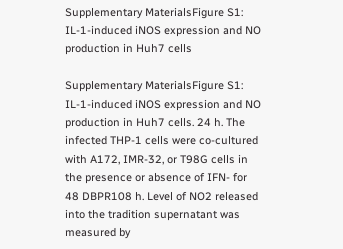Supplementary MaterialsFigure S1: IL-1-induced iNOS expression and NO production in Huh7 cells

Supplementary MaterialsFigure S1: IL-1-induced iNOS expression and NO production in Huh7 cells. 24 h. The infected THP-1 cells were co-cultured with A172, IMR-32, or T98G cells in the presence or absence of IFN- for 48 DBPR108 h. Level of NO2 released into the tradition supernatant was measured by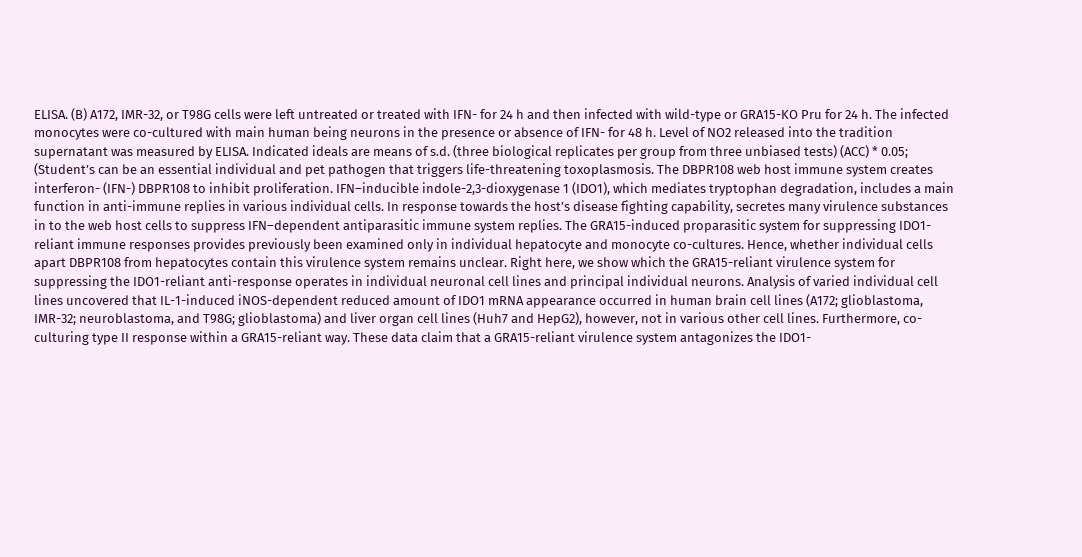ELISA. (B) A172, IMR-32, or T98G cells were left untreated or treated with IFN- for 24 h and then infected with wild-type or GRA15-KO Pru for 24 h. The infected monocytes were co-cultured with main human being neurons in the presence or absence of IFN- for 48 h. Level of NO2 released into the tradition supernatant was measured by ELISA. Indicated ideals are means of s.d. (three biological replicates per group from three unbiased tests) (ACC) * 0.05; (Student’s can be an essential individual and pet pathogen that triggers life-threatening toxoplasmosis. The DBPR108 web host immune system creates interferon- (IFN-) DBPR108 to inhibit proliferation. IFN–inducible indole-2,3-dioxygenase 1 (IDO1), which mediates tryptophan degradation, includes a main function in anti-immune replies in various individual cells. In response towards the host’s disease fighting capability, secretes many virulence substances in to the web host cells to suppress IFN–dependent antiparasitic immune system replies. The GRA15-induced proparasitic system for suppressing IDO1-reliant immune responses provides previously been examined only in individual hepatocyte and monocyte co-cultures. Hence, whether individual cells apart DBPR108 from hepatocytes contain this virulence system remains unclear. Right here, we show which the GRA15-reliant virulence system for suppressing the IDO1-reliant anti-response operates in individual neuronal cell lines and principal individual neurons. Analysis of varied individual cell lines uncovered that IL-1-induced iNOS-dependent reduced amount of IDO1 mRNA appearance occurred in human brain cell lines (A172; glioblastoma, IMR-32; neuroblastoma, and T98G; glioblastoma) and liver organ cell lines (Huh7 and HepG2), however, not in various other cell lines. Furthermore, co-culturing type II response within a GRA15-reliant way. These data claim that a GRA15-reliant virulence system antagonizes the IDO1-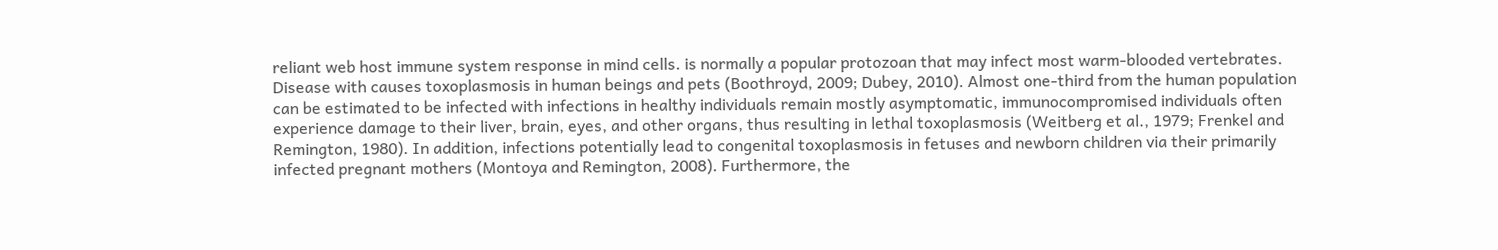reliant web host immune system response in mind cells. is normally a popular protozoan that may infect most warm-blooded vertebrates. Disease with causes toxoplasmosis in human beings and pets (Boothroyd, 2009; Dubey, 2010). Almost one-third from the human population can be estimated to be infected with infections in healthy individuals remain mostly asymptomatic, immunocompromised individuals often experience damage to their liver, brain, eyes, and other organs, thus resulting in lethal toxoplasmosis (Weitberg et al., 1979; Frenkel and Remington, 1980). In addition, infections potentially lead to congenital toxoplasmosis in fetuses and newborn children via their primarily infected pregnant mothers (Montoya and Remington, 2008). Furthermore, the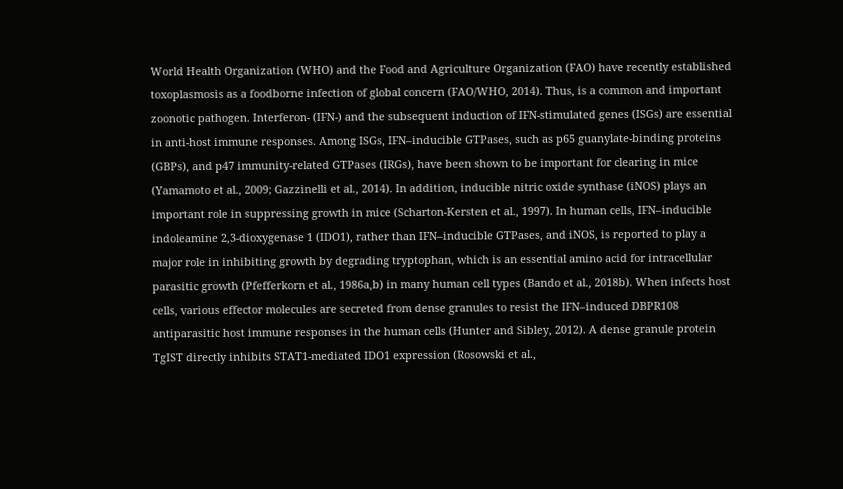World Health Organization (WHO) and the Food and Agriculture Organization (FAO) have recently established toxoplasmosis as a foodborne infection of global concern (FAO/WHO, 2014). Thus, is a common and important zoonotic pathogen. Interferon- (IFN-) and the subsequent induction of IFN-stimulated genes (ISGs) are essential in anti-host immune responses. Among ISGs, IFN–inducible GTPases, such as p65 guanylate-binding proteins (GBPs), and p47 immunity-related GTPases (IRGs), have been shown to be important for clearing in mice (Yamamoto et al., 2009; Gazzinelli et al., 2014). In addition, inducible nitric oxide synthase (iNOS) plays an important role in suppressing growth in mice (Scharton-Kersten et al., 1997). In human cells, IFN–inducible indoleamine 2,3-dioxygenase 1 (IDO1), rather than IFN–inducible GTPases, and iNOS, is reported to play a major role in inhibiting growth by degrading tryptophan, which is an essential amino acid for intracellular parasitic growth (Pfefferkorn et al., 1986a,b) in many human cell types (Bando et al., 2018b). When infects host cells, various effector molecules are secreted from dense granules to resist the IFN–induced DBPR108 antiparasitic host immune responses in the human cells (Hunter and Sibley, 2012). A dense granule protein TgIST directly inhibits STAT1-mediated IDO1 expression (Rosowski et al.,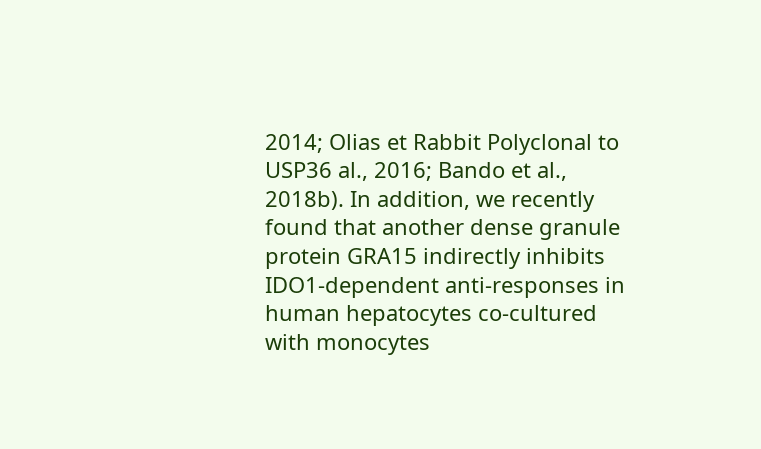2014; Olias et Rabbit Polyclonal to USP36 al., 2016; Bando et al., 2018b). In addition, we recently found that another dense granule protein GRA15 indirectly inhibits IDO1-dependent anti-responses in human hepatocytes co-cultured with monocytes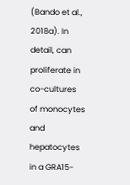(Bando et al., 2018a). In detail, can proliferate in co-cultures of monocytes and hepatocytes in a GRA15-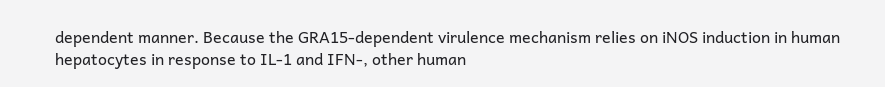dependent manner. Because the GRA15-dependent virulence mechanism relies on iNOS induction in human hepatocytes in response to IL-1 and IFN-, other human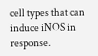cell types that can induce iNOS in response.